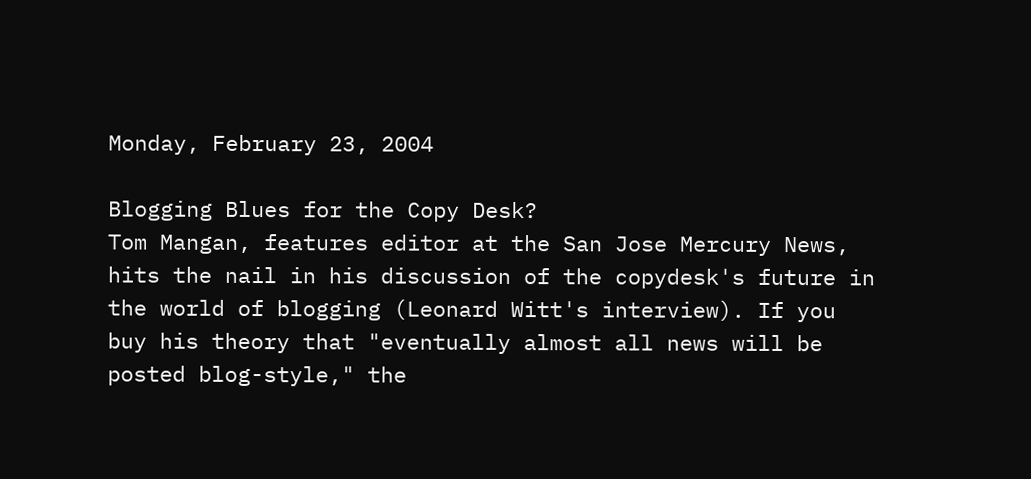Monday, February 23, 2004

Blogging Blues for the Copy Desk?
Tom Mangan, features editor at the San Jose Mercury News, hits the nail in his discussion of the copydesk's future in the world of blogging (Leonard Witt's interview). If you buy his theory that "eventually almost all news will be posted blog-style," the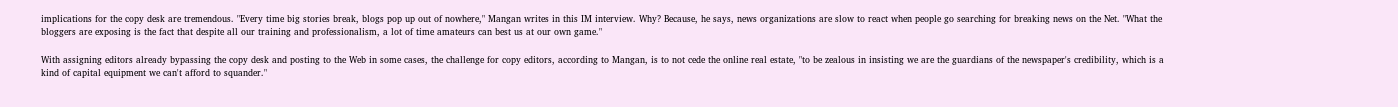implications for the copy desk are tremendous. "Every time big stories break, blogs pop up out of nowhere," Mangan writes in this IM interview. Why? Because, he says, news organizations are slow to react when people go searching for breaking news on the Net. "What the bloggers are exposing is the fact that despite all our training and professionalism, a lot of time amateurs can best us at our own game."

With assigning editors already bypassing the copy desk and posting to the Web in some cases, the challenge for copy editors, according to Mangan, is to not cede the online real estate, "to be zealous in insisting we are the guardians of the newspaper's credibility, which is a kind of capital equipment we can't afford to squander."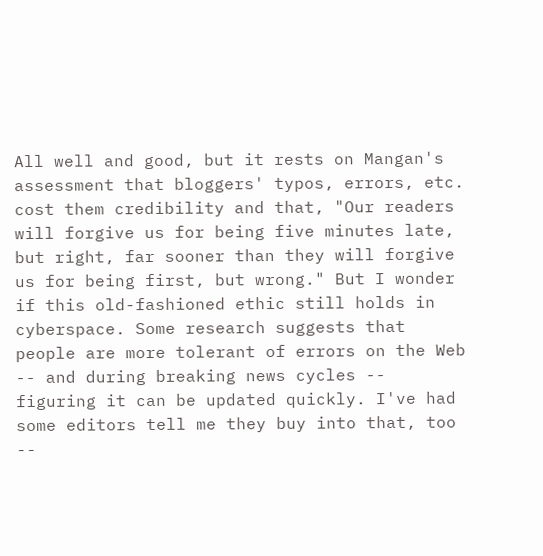All well and good, but it rests on Mangan's assessment that bloggers' typos, errors, etc. cost them credibility and that, "Our readers will forgive us for being five minutes late, but right, far sooner than they will forgive us for being first, but wrong." But I wonder if this old-fashioned ethic still holds in cyberspace. Some research suggests that people are more tolerant of errors on the Web -- and during breaking news cycles -- figuring it can be updated quickly. I've had some editors tell me they buy into that, too --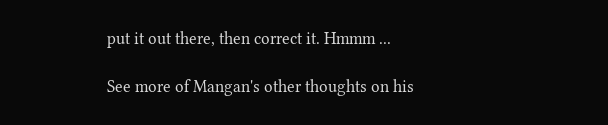put it out there, then correct it. Hmmm ...

See more of Mangan's other thoughts on his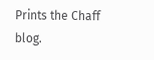Prints the Chaff blog.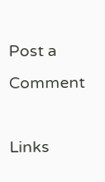Post a Comment

Links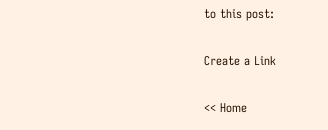to this post:

Create a Link

<< Home